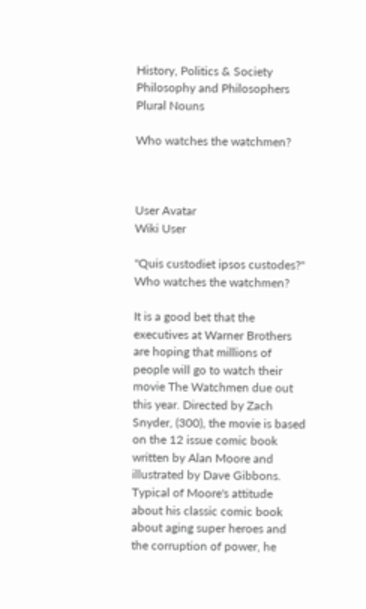History, Politics & Society
Philosophy and Philosophers
Plural Nouns

Who watches the watchmen?



User Avatar
Wiki User

"Quis custodiet ipsos custodes?" Who watches the watchmen?

It is a good bet that the executives at Warner Brothers are hoping that millions of people will go to watch their movie The Watchmen due out this year. Directed by Zach Snyder, (300), the movie is based on the 12 issue comic book written by Alan Moore and illustrated by Dave Gibbons. Typical of Moore's attitude about his classic comic book about aging super heroes and the corruption of power, he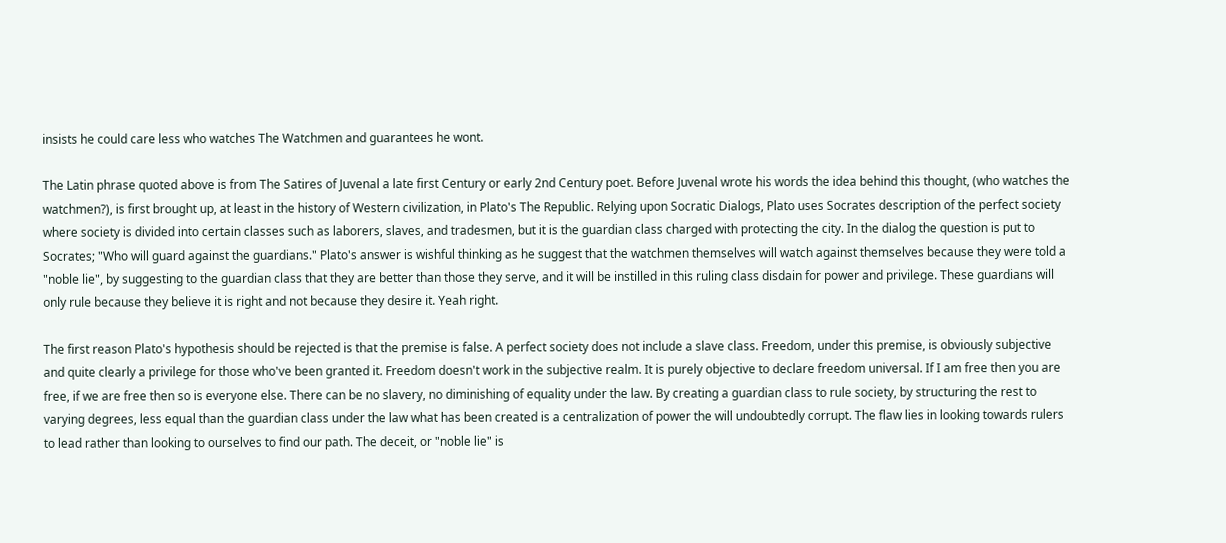insists he could care less who watches The Watchmen and guarantees he wont.

The Latin phrase quoted above is from The Satires of Juvenal a late first Century or early 2nd Century poet. Before Juvenal wrote his words the idea behind this thought, (who watches the watchmen?), is first brought up, at least in the history of Western civilization, in Plato's The Republic. Relying upon Socratic Dialogs, Plato uses Socrates description of the perfect society where society is divided into certain classes such as laborers, slaves, and tradesmen, but it is the guardian class charged with protecting the city. In the dialog the question is put to Socrates; "Who will guard against the guardians." Plato's answer is wishful thinking as he suggest that the watchmen themselves will watch against themselves because they were told a "noble lie", by suggesting to the guardian class that they are better than those they serve, and it will be instilled in this ruling class disdain for power and privilege. These guardians will only rule because they believe it is right and not because they desire it. Yeah right.

The first reason Plato's hypothesis should be rejected is that the premise is false. A perfect society does not include a slave class. Freedom, under this premise, is obviously subjective and quite clearly a privilege for those who've been granted it. Freedom doesn't work in the subjective realm. It is purely objective to declare freedom universal. If I am free then you are free, if we are free then so is everyone else. There can be no slavery, no diminishing of equality under the law. By creating a guardian class to rule society, by structuring the rest to varying degrees, less equal than the guardian class under the law what has been created is a centralization of power the will undoubtedly corrupt. The flaw lies in looking towards rulers to lead rather than looking to ourselves to find our path. The deceit, or "noble lie" is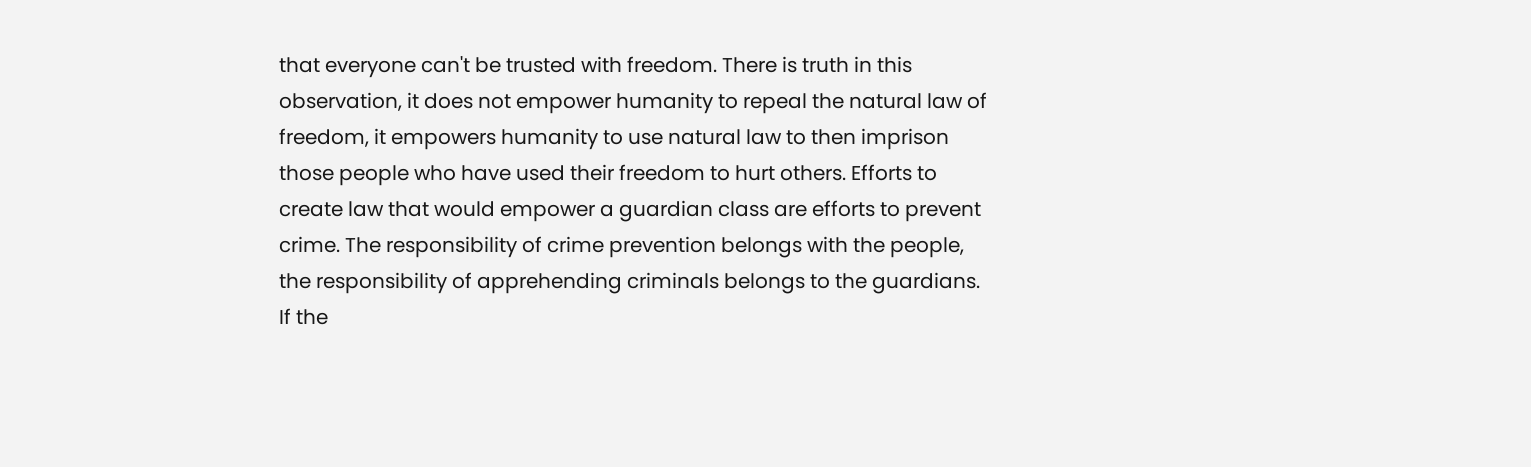that everyone can't be trusted with freedom. There is truth in this observation, it does not empower humanity to repeal the natural law of freedom, it empowers humanity to use natural law to then imprison those people who have used their freedom to hurt others. Efforts to create law that would empower a guardian class are efforts to prevent crime. The responsibility of crime prevention belongs with the people, the responsibility of apprehending criminals belongs to the guardians. If the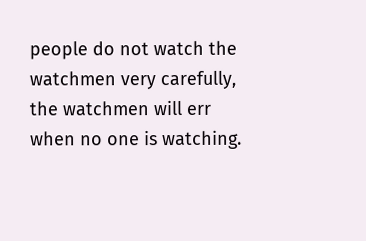people do not watch the watchmen very carefully, the watchmen will err when no one is watching.